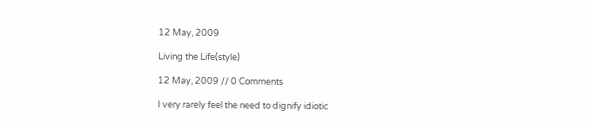12 May, 2009

Living the Life(style)

12 May, 2009 // 0 Comments

I very rarely feel the need to dignify idiotic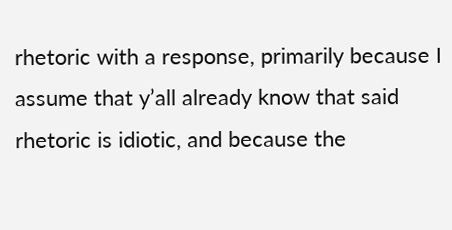rhetoric with a response, primarily because I assume that y’all already know that said rhetoric is idiotic, and because the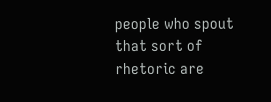people who spout that sort of rhetoric are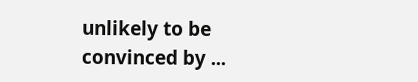unlikely to be convinced by ...